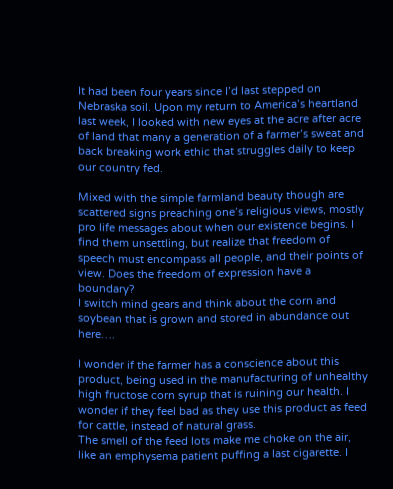It had been four years since I’d last stepped on Nebraska soil. Upon my return to America’s heartland last week, I looked with new eyes at the acre after acre of land that many a generation of a farmer’s sweat and back breaking work ethic that struggles daily to keep our country fed.

Mixed with the simple farmland beauty though are scattered signs preaching one’s religious views, mostly pro life messages about when our existence begins. I find them unsettling, but realize that freedom of speech must encompass all people, and their points of view. Does the freedom of expression have a boundary?
I switch mind gears and think about the corn and soybean that is grown and stored in abundance out here….

I wonder if the farmer has a conscience about this product, being used in the manufacturing of unhealthy high fructose corn syrup that is ruining our health. I wonder if they feel bad as they use this product as feed for cattle, instead of natural grass.
The smell of the feed lots make me choke on the air, like an emphysema patient puffing a last cigarette. I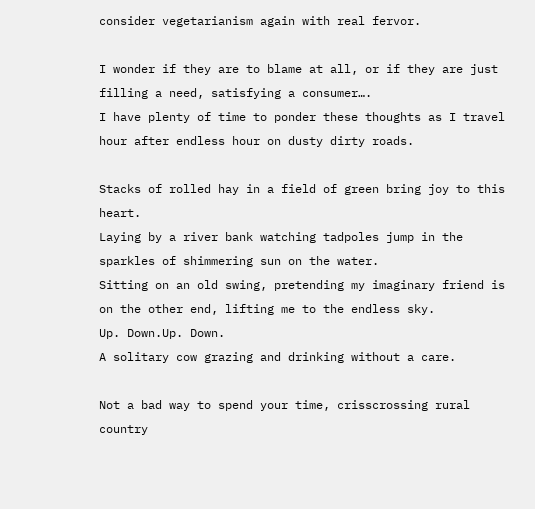consider vegetarianism again with real fervor.

I wonder if they are to blame at all, or if they are just filling a need, satisfying a consumer….
I have plenty of time to ponder these thoughts as I travel hour after endless hour on dusty dirty roads.

Stacks of rolled hay in a field of green bring joy to this heart.
Laying by a river bank watching tadpoles jump in the sparkles of shimmering sun on the water.
Sitting on an old swing, pretending my imaginary friend is on the other end, lifting me to the endless sky.
Up. Down.Up. Down.
A solitary cow grazing and drinking without a care.

Not a bad way to spend your time, crisscrossing rural country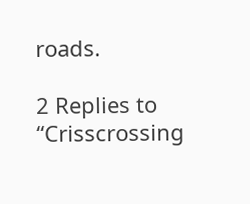roads.

2 Replies to “Crisscrossing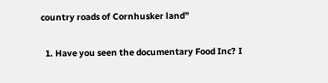country roads of Cornhusker land”

  1. Have you seen the documentary Food Inc? I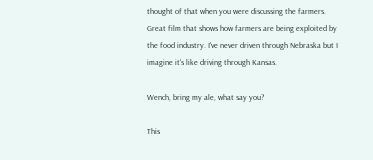thought of that when you were discussing the farmers. Great film that shows how farmers are being exploited by the food industry. I've never driven through Nebraska but I imagine it's like driving through Kansas.

Wench, bring my ale, what say you?

This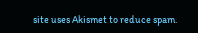site uses Akismet to reduce spam.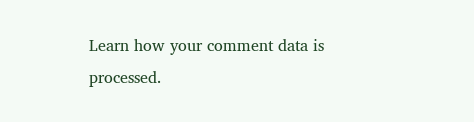Learn how your comment data is processed.